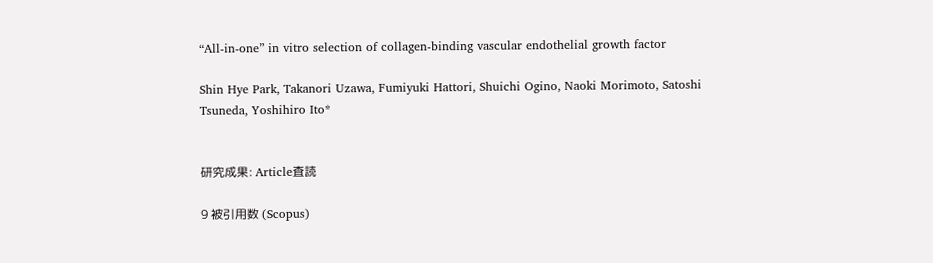“All-in-one” in vitro selection of collagen-binding vascular endothelial growth factor

Shin Hye Park, Takanori Uzawa, Fumiyuki Hattori, Shuichi Ogino, Naoki Morimoto, Satoshi Tsuneda, Yoshihiro Ito*


研究成果: Article査読

9 被引用数 (Scopus)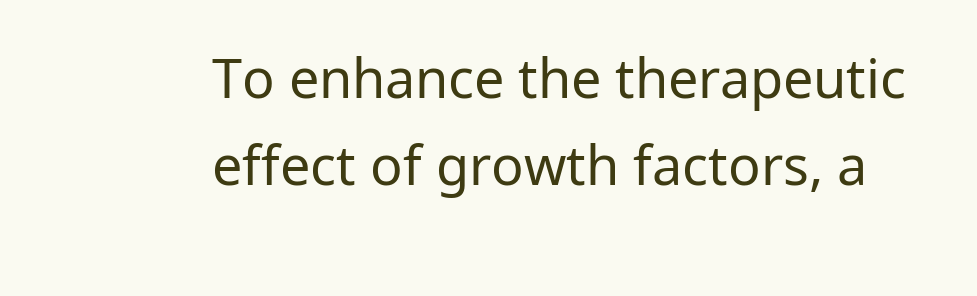To enhance the therapeutic effect of growth factors, a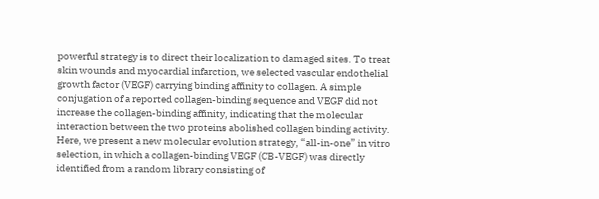powerful strategy is to direct their localization to damaged sites. To treat skin wounds and myocardial infarction, we selected vascular endothelial growth factor (VEGF) carrying binding affinity to collagen. A simple conjugation of a reported collagen-binding sequence and VEGF did not increase the collagen-binding affinity, indicating that the molecular interaction between the two proteins abolished collagen binding activity. Here, we present a new molecular evolution strategy, “all-in-one” in vitro selection, in which a collagen-binding VEGF (CB-VEGF) was directly identified from a random library consisting of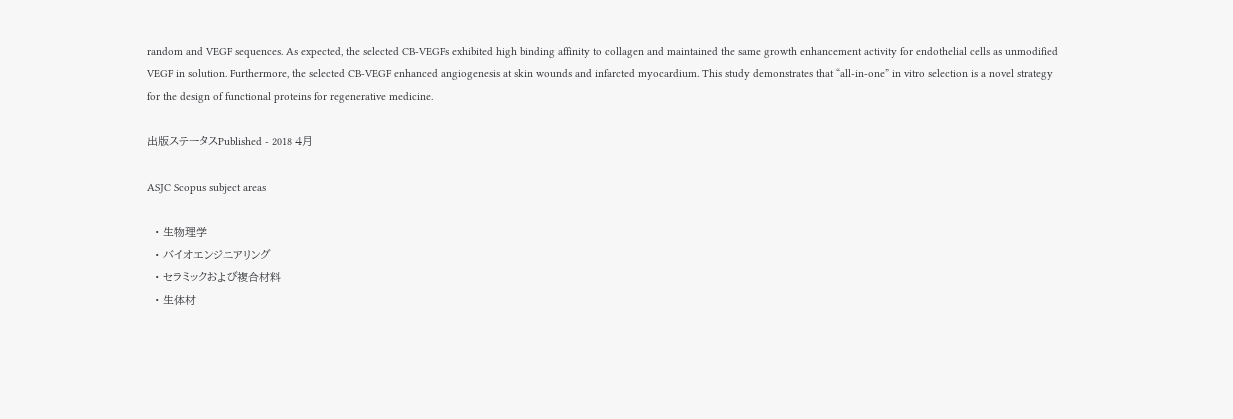random and VEGF sequences. As expected, the selected CB-VEGFs exhibited high binding affinity to collagen and maintained the same growth enhancement activity for endothelial cells as unmodified VEGF in solution. Furthermore, the selected CB-VEGF enhanced angiogenesis at skin wounds and infarcted myocardium. This study demonstrates that “all-in-one” in vitro selection is a novel strategy for the design of functional proteins for regenerative medicine.

出版ステータスPublished - 2018 4月

ASJC Scopus subject areas

  • 生物理学
  • バイオエンジニアリング
  • セラミックおよび複合材料
  • 生体材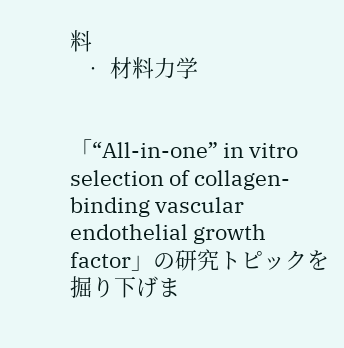料
  • 材料力学


「“All-in-one” in vitro selection of collagen-binding vascular endothelial growth factor」の研究トピックを掘り下げま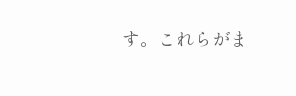す。これらがま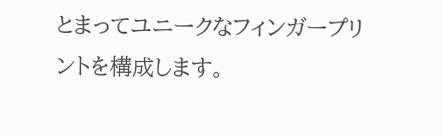とまってユニークなフィンガープリントを構成します。